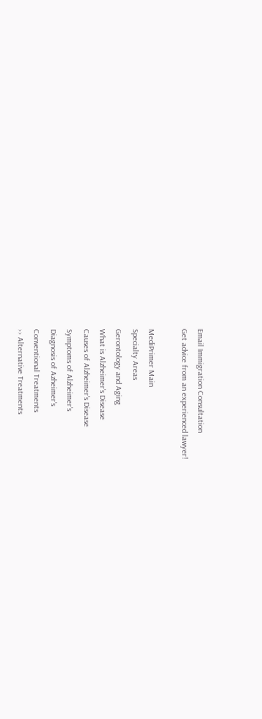Email Immigration Consultation
Get advice from an experienced lawyer!

MediPrimer Main
Specialty Areas
Gerontology and Aging
What is Alzheimer's Disease
Causes of Alzheimer's Disease
Symptoms of Alzheimer's
Diagnosis of Azheimer's
Conventional Treatments
›› Alternative Treatments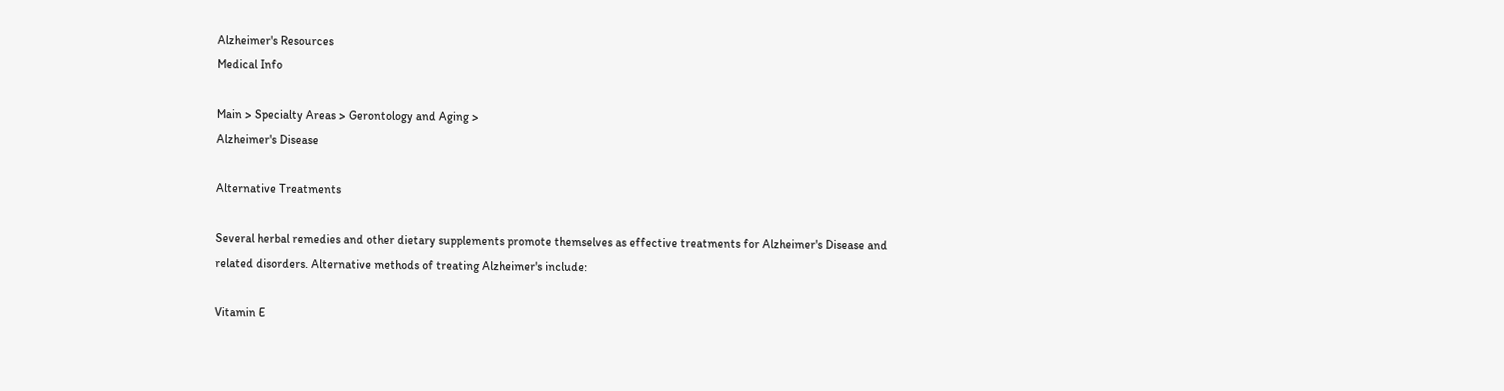Alzheimer's Resources
Medical Info

Main > Specialty Areas > Gerontology and Aging >
Alzheimer's Disease

Alternative Treatments

Several herbal remedies and other dietary supplements promote themselves as effective treatments for Alzheimer's Disease and related disorders. Alternative methods of treating Alzheimer's include:

Vitamin E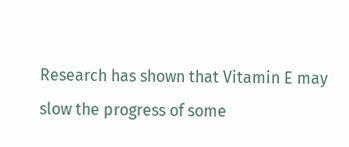Research has shown that Vitamin E may slow the progress of some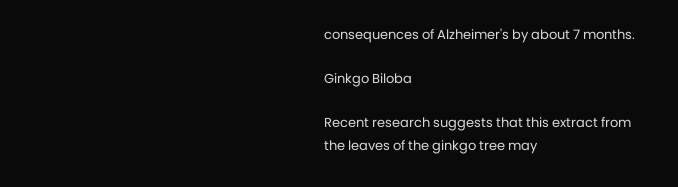consequences of Alzheimer's by about 7 months.

Ginkgo Biloba

Recent research suggests that this extract from the leaves of the ginkgo tree may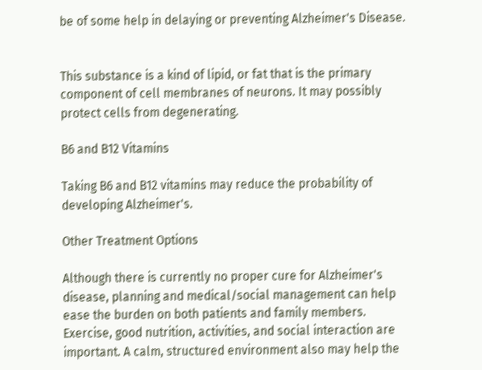be of some help in delaying or preventing Alzheimer's Disease.


This substance is a kind of lipid, or fat that is the primary component of cell membranes of neurons. It may possibly protect cells from degenerating.

B6 and B12 Vitamins

Taking B6 and B12 vitamins may reduce the probability of developing Alzheimer's.

Other Treatment Options

Although there is currently no proper cure for Alzheimer's disease, planning and medical/social management can help ease the burden on both patients and family members. Exercise, good nutrition, activities, and social interaction are important. A calm, structured environment also may help the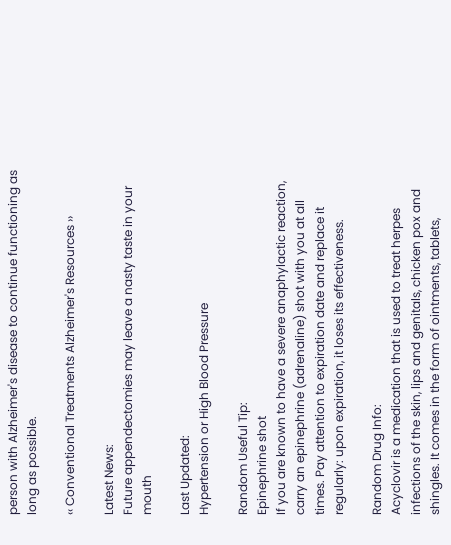person with Alzheimer's disease to continue functioning as long as possible.

‹‹ Conventional Treatments Alzheimer's Resources ››

Latest News:
Future appendectomies may leave a nasty taste in your mouth

Last Updated:
Hypertension or High Blood Pressure

Random Useful Tip:
Epinephrine shot
If you are known to have a severe anaphylactic reaction, carry an epinephrine (adrenaline) shot with you at all times. Pay attention to expiration date and replace it regularly: upon expiration, it loses its effectiveness.

Random Drug Info:
Acyclovir is a medication that is used to treat herpes infections of the skin, lips and genitals, chicken pox and shingles. It comes in the form of ointments, tablets,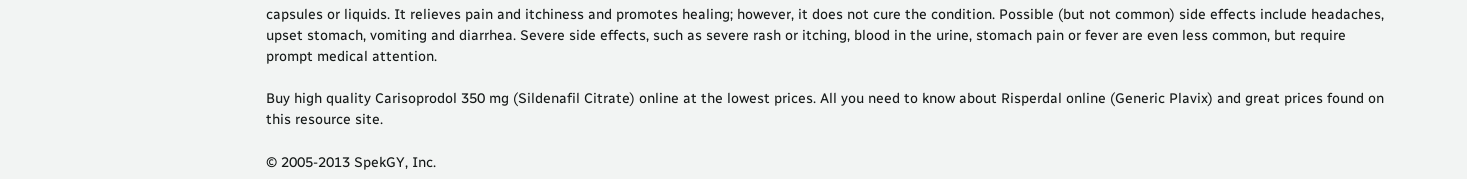capsules or liquids. It relieves pain and itchiness and promotes healing; however, it does not cure the condition. Possible (but not common) side effects include headaches, upset stomach, vomiting and diarrhea. Severe side effects, such as severe rash or itching, blood in the urine, stomach pain or fever are even less common, but require prompt medical attention.

Buy high quality Carisoprodol 350 mg (Sildenafil Citrate) online at the lowest prices. All you need to know about Risperdal online (Generic Plavix) and great prices found on this resource site.

© 2005-2013 SpekGY, Inc.